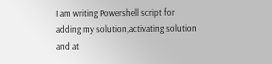I am writing Powershell script for adding my solution,activating solution and at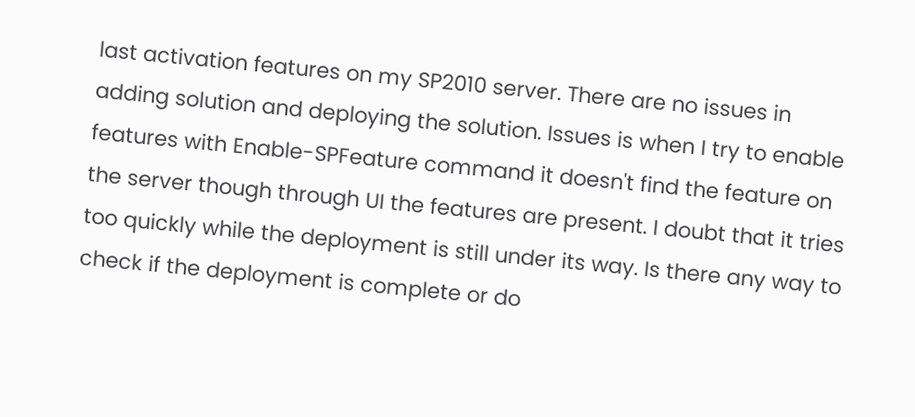last activation features on my SP2010 server. There are no issues in adding solution and deploying the solution. Issues is when I try to enable features with Enable-SPFeature command it doesn't find the feature on the server though through UI the features are present. I doubt that it tries too quickly while the deployment is still under its way. Is there any way to check if the deployment is complete or do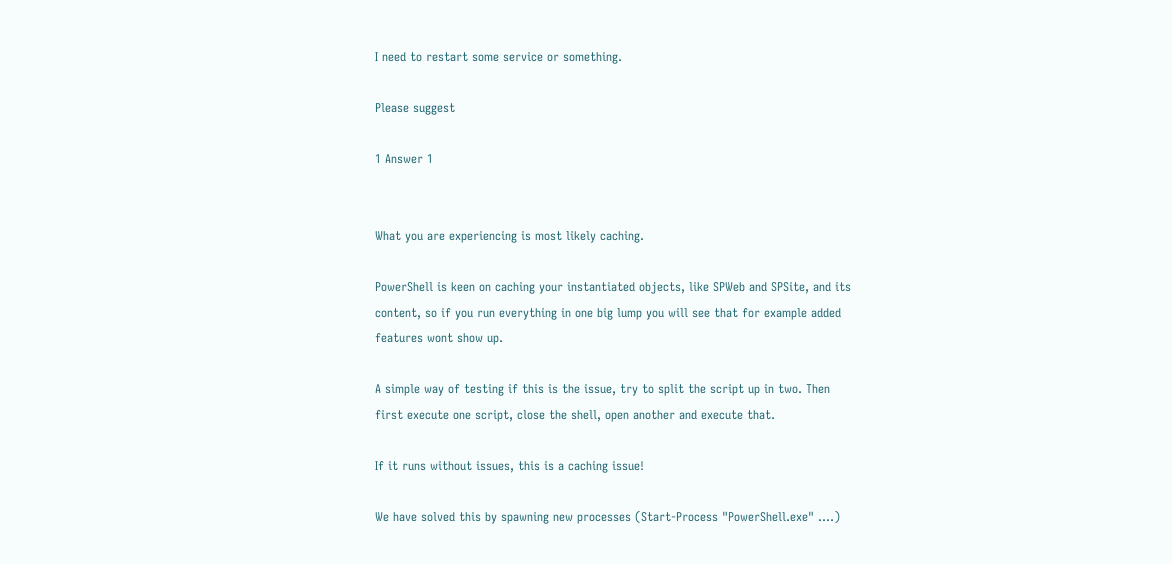I need to restart some service or something.

Please suggest

1 Answer 1


What you are experiencing is most likely caching.

PowerShell is keen on caching your instantiated objects, like SPWeb and SPSite, and its content, so if you run everything in one big lump you will see that for example added features wont show up.

A simple way of testing if this is the issue, try to split the script up in two. Then first execute one script, close the shell, open another and execute that.

If it runs without issues, this is a caching issue!

We have solved this by spawning new processes (Start-Process "PowerShell.exe" ....)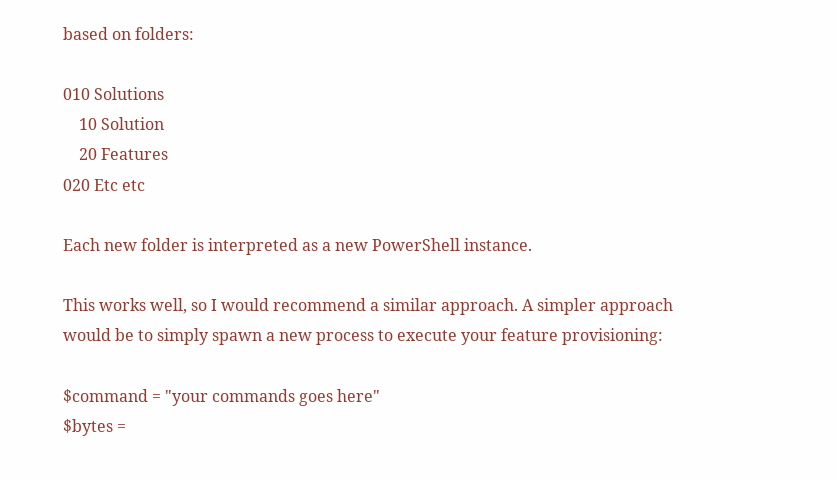based on folders:

010 Solutions
    10 Solution
    20 Features
020 Etc etc

Each new folder is interpreted as a new PowerShell instance.

This works well, so I would recommend a similar approach. A simpler approach would be to simply spawn a new process to execute your feature provisioning:

$command = "your commands goes here"
$bytes =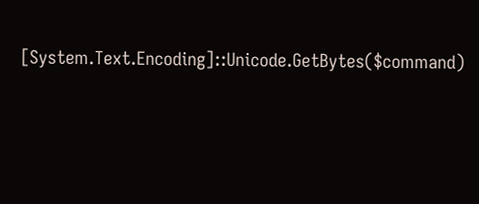[System.Text.Encoding]::Unicode.GetBytes($command)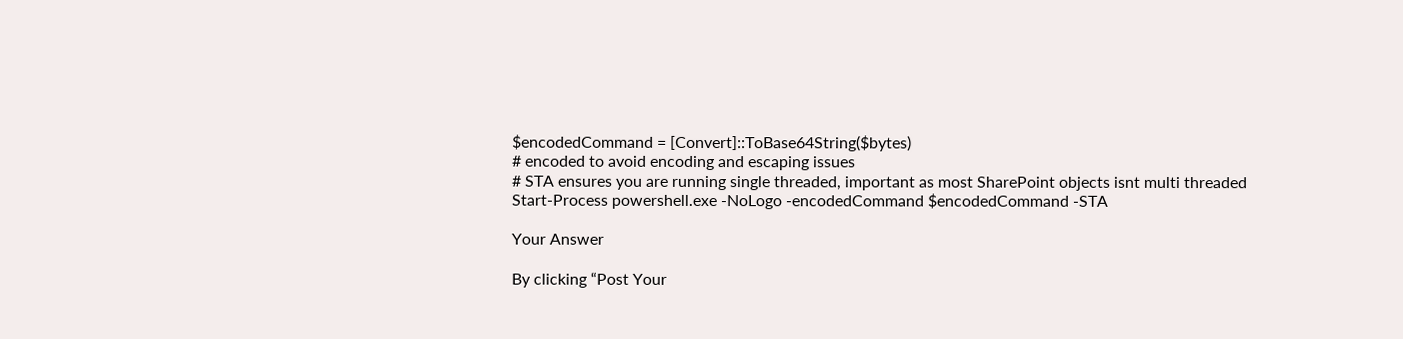$encodedCommand = [Convert]::ToBase64String($bytes)
# encoded to avoid encoding and escaping issues
# STA ensures you are running single threaded, important as most SharePoint objects isnt multi threaded
Start-Process powershell.exe -NoLogo -encodedCommand $encodedCommand -STA

Your Answer

By clicking “Post Your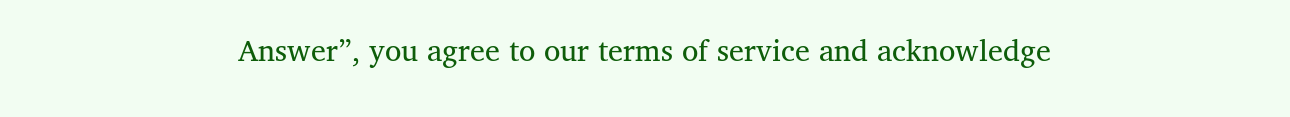Answer”, you agree to our terms of service and acknowledge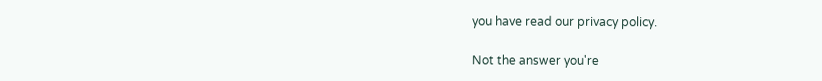you have read our privacy policy.

Not the answer you're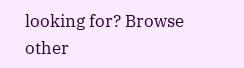looking for? Browse other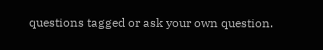questions tagged or ask your own question.